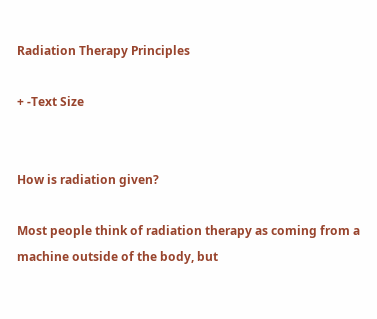Radiation Therapy Principles

+ -Text Size


How is radiation given?

Most people think of radiation therapy as coming from a machine outside of the body, but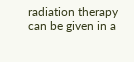radiation therapy can be given in a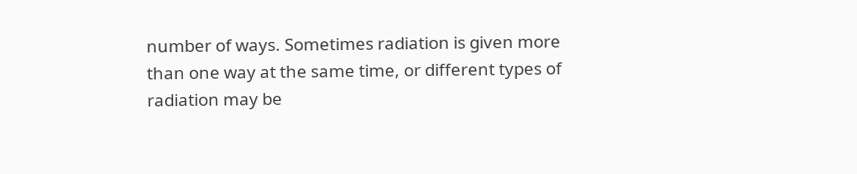number of ways. Sometimes radiation is given more than one way at the same time, or different types of radiation may be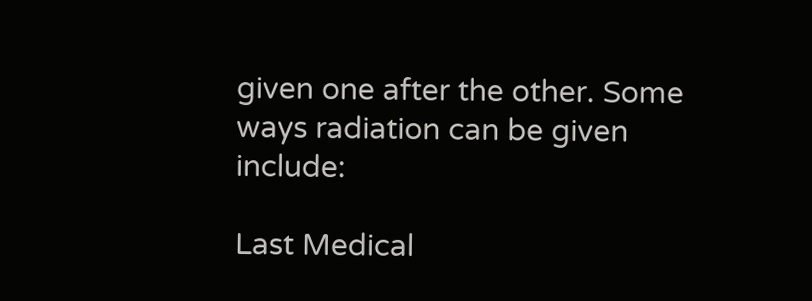given one after the other. Some ways radiation can be given include:

Last Medical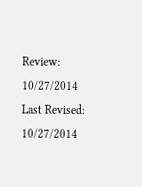Review: 10/27/2014
Last Revised: 10/27/2014